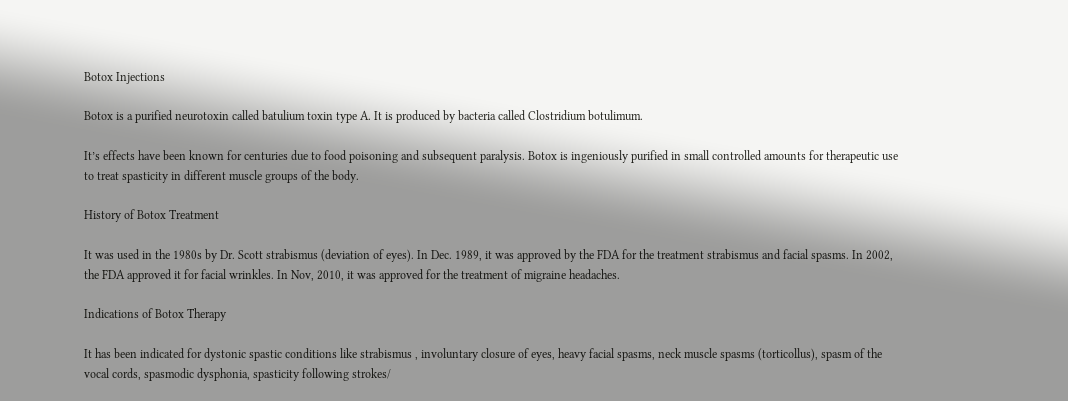Botox Injections

Botox is a purified neurotoxin called batulium toxin type A. It is produced by bacteria called Clostridium botulimum.

It’s effects have been known for centuries due to food poisoning and subsequent paralysis. Botox is ingeniously purified in small controlled amounts for therapeutic use to treat spasticity in different muscle groups of the body.

History of Botox Treatment

It was used in the 1980s by Dr. Scott strabismus (deviation of eyes). In Dec. 1989, it was approved by the FDA for the treatment strabismus and facial spasms. In 2002, the FDA approved it for facial wrinkles. In Nov, 2010, it was approved for the treatment of migraine headaches.

Indications of Botox Therapy

It has been indicated for dystonic spastic conditions like strabismus , involuntary closure of eyes, heavy facial spasms, neck muscle spasms (torticollus), spasm of the vocal cords, spasmodic dysphonia, spasticity following strokes/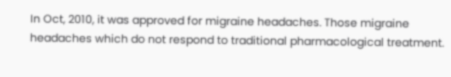In Oct, 2010, it was approved for migraine headaches. Those migraine headaches which do not respond to traditional pharmacological treatment.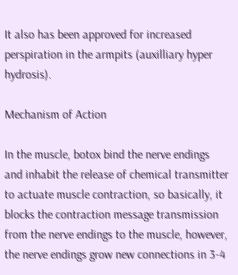It also has been approved for increased perspiration in the armpits (auxilliary hyper hydrosis).

Mechanism of Action

In the muscle, botox bind the nerve endings and inhabit the release of chemical transmitter to actuate muscle contraction, so basically, it blocks the contraction message transmission from the nerve endings to the muscle, however, the nerve endings grow new connections in 3-4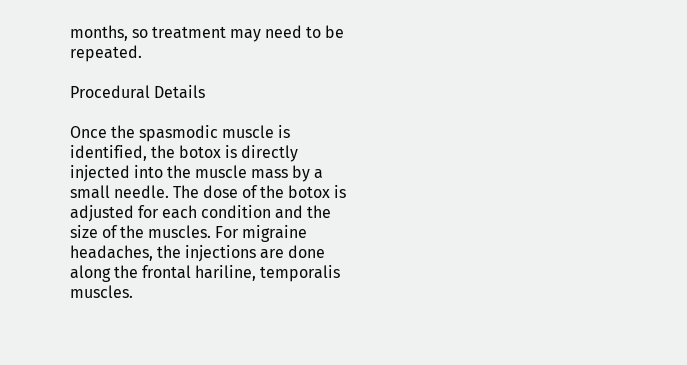months, so treatment may need to be repeated.

Procedural Details

Once the spasmodic muscle is identified, the botox is directly injected into the muscle mass by a small needle. The dose of the botox is adjusted for each condition and the size of the muscles. For migraine headaches, the injections are done along the frontal hariline, temporalis muscles.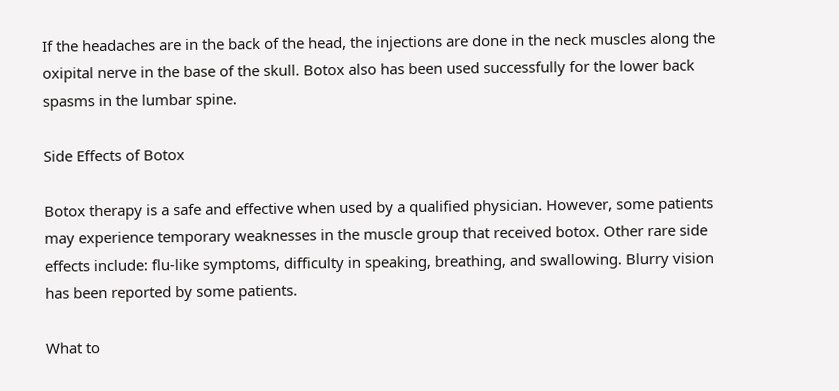If the headaches are in the back of the head, the injections are done in the neck muscles along the oxipital nerve in the base of the skull. Botox also has been used successfully for the lower back spasms in the lumbar spine.

Side Effects of Botox

Botox therapy is a safe and effective when used by a qualified physician. However, some patients may experience temporary weaknesses in the muscle group that received botox. Other rare side effects include: flu-like symptoms, difficulty in speaking, breathing, and swallowing. Blurry vision has been reported by some patients.

What to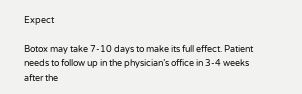Expect

Botox may take 7-10 days to make its full effect. Patient needs to follow up in the physician’s office in 3-4 weeks after the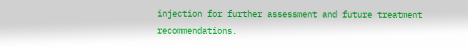injection for further assessment and future treatment recommendations.